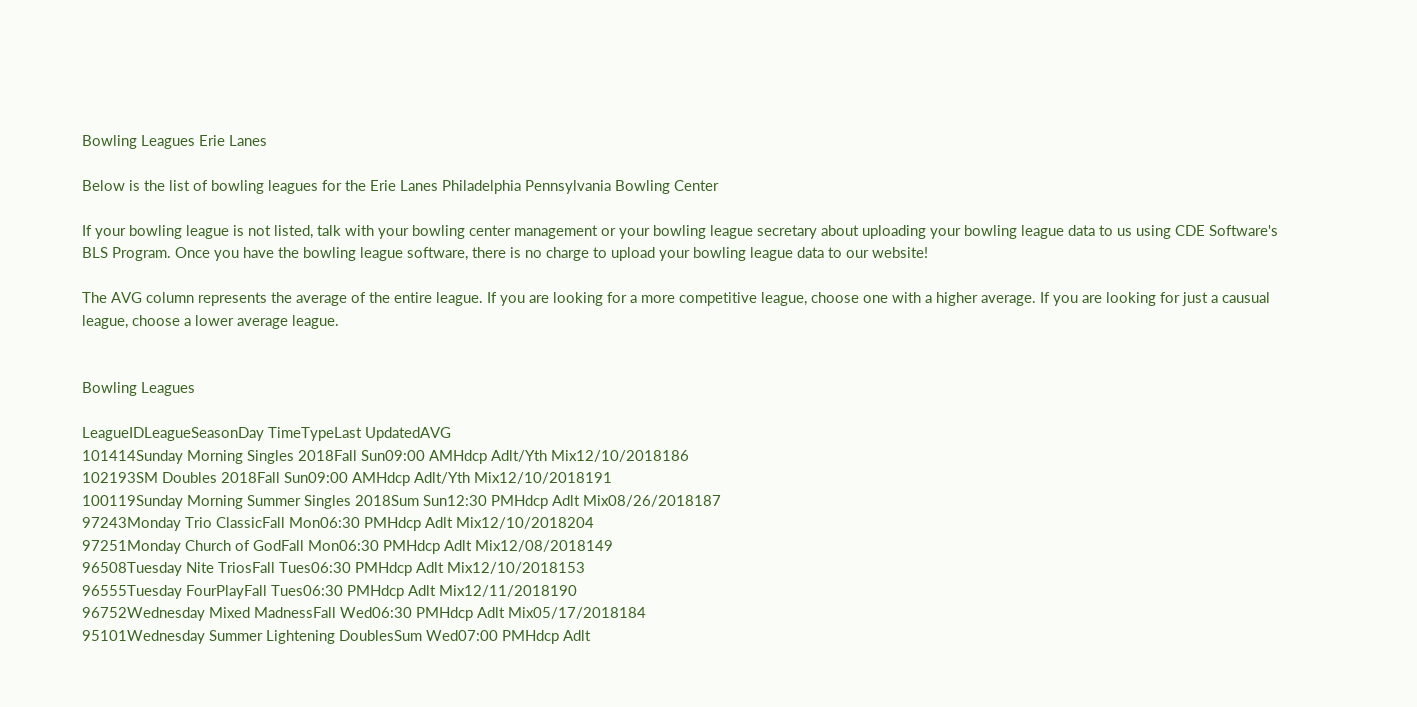Bowling Leagues Erie Lanes

Below is the list of bowling leagues for the Erie Lanes Philadelphia Pennsylvania Bowling Center

If your bowling league is not listed, talk with your bowling center management or your bowling league secretary about uploading your bowling league data to us using CDE Software's BLS Program. Once you have the bowling league software, there is no charge to upload your bowling league data to our website!

The AVG column represents the average of the entire league. If you are looking for a more competitive league, choose one with a higher average. If you are looking for just a causual league, choose a lower average league.


Bowling Leagues

LeagueIDLeagueSeasonDay TimeTypeLast UpdatedAVG
101414Sunday Morning Singles 2018Fall Sun09:00 AMHdcp Adlt/Yth Mix12/10/2018186
102193SM Doubles 2018Fall Sun09:00 AMHdcp Adlt/Yth Mix12/10/2018191
100119Sunday Morning Summer Singles 2018Sum Sun12:30 PMHdcp Adlt Mix08/26/2018187
97243Monday Trio ClassicFall Mon06:30 PMHdcp Adlt Mix12/10/2018204
97251Monday Church of GodFall Mon06:30 PMHdcp Adlt Mix12/08/2018149
96508Tuesday Nite TriosFall Tues06:30 PMHdcp Adlt Mix12/10/2018153
96555Tuesday FourPlayFall Tues06:30 PMHdcp Adlt Mix12/11/2018190
96752Wednesday Mixed MadnessFall Wed06:30 PMHdcp Adlt Mix05/17/2018184
95101Wednesday Summer Lightening DoublesSum Wed07:00 PMHdcp Adlt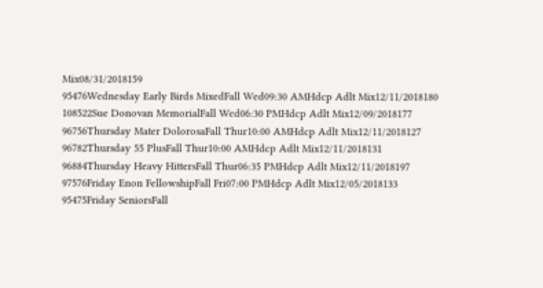Mix08/31/2018159
95476Wednesday Early Birds MixedFall Wed09:30 AMHdcp Adlt Mix12/11/2018180
108522Sue Donovan MemorialFall Wed06:30 PMHdcp Adlt Mix12/09/2018177
96756Thursday Mater DolorosaFall Thur10:00 AMHdcp Adlt Mix12/11/2018127
96782Thursday 55 PlusFall Thur10:00 AMHdcp Adlt Mix12/11/2018131
96884Thursday Heavy HittersFall Thur06:35 PMHdcp Adlt Mix12/11/2018197
97576Friday Enon FellowshipFall Fri07:00 PMHdcp Adlt Mix12/05/2018133
95475Friday SeniorsFall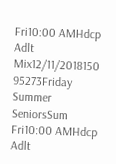Fri10:00 AMHdcp Adlt Mix12/11/2018150
95273Friday Summer SeniorsSum Fri10:00 AMHdcp Adlt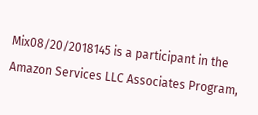Mix08/20/2018145 is a participant in the Amazon Services LLC Associates Program,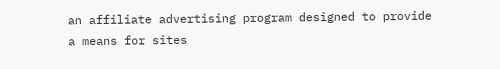an affiliate advertising program designed to provide a means for sites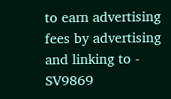to earn advertising fees by advertising and linking to - SV9869